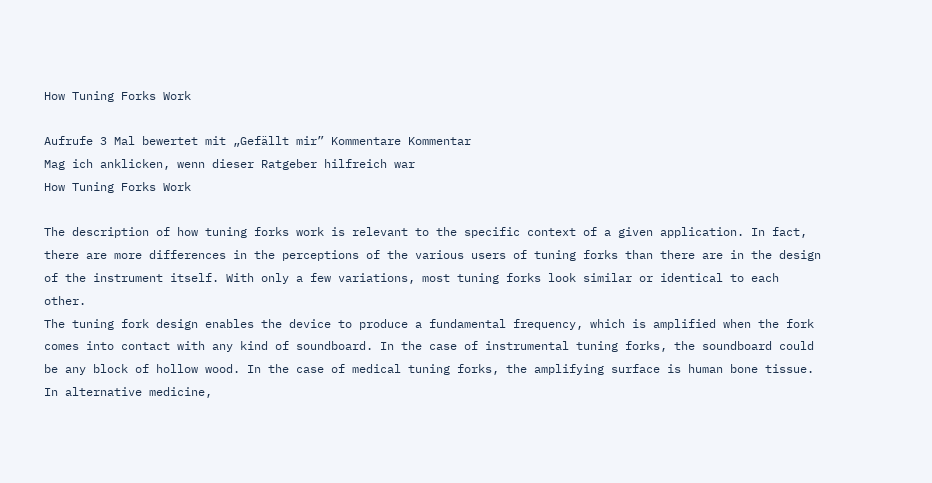How Tuning Forks Work

Aufrufe 3 Mal bewertet mit „Gefällt mir” Kommentare Kommentar
Mag ich anklicken, wenn dieser Ratgeber hilfreich war
How Tuning Forks Work

The description of how tuning forks work is relevant to the specific context of a given application. In fact, there are more differences in the perceptions of the various users of tuning forks than there are in the design of the instrument itself. With only a few variations, most tuning forks look similar or identical to each other.
The tuning fork design enables the device to produce a fundamental frequency, which is amplified when the fork comes into contact with any kind of soundboard. In the case of instrumental tuning forks, the soundboard could be any block of hollow wood. In the case of medical tuning forks, the amplifying surface is human bone tissue. In alternative medicine,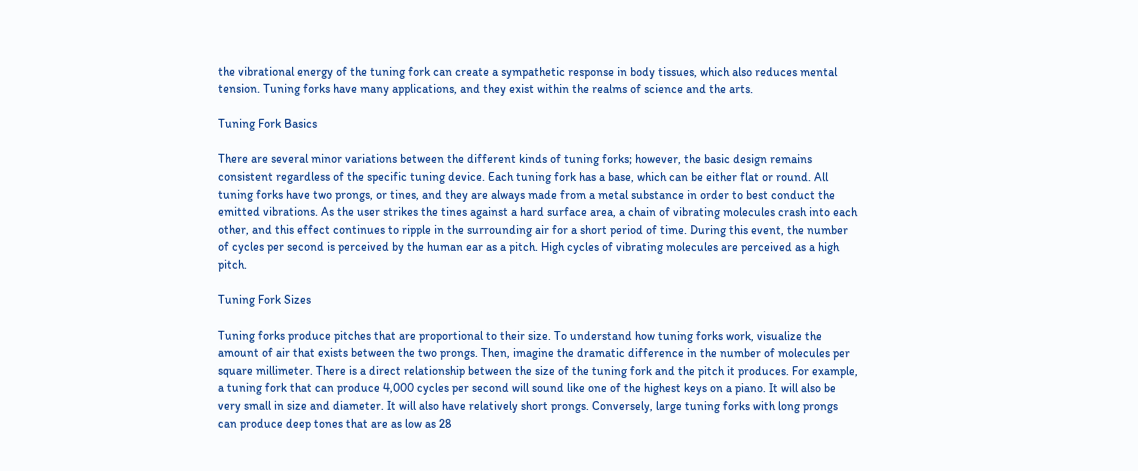the vibrational energy of the tuning fork can create a sympathetic response in body tissues, which also reduces mental tension. Tuning forks have many applications, and they exist within the realms of science and the arts.

Tuning Fork Basics

There are several minor variations between the different kinds of tuning forks; however, the basic design remains consistent regardless of the specific tuning device. Each tuning fork has a base, which can be either flat or round. All tuning forks have two prongs, or tines, and they are always made from a metal substance in order to best conduct the emitted vibrations. As the user strikes the tines against a hard surface area, a chain of vibrating molecules crash into each other, and this effect continues to ripple in the surrounding air for a short period of time. During this event, the number of cycles per second is perceived by the human ear as a pitch. High cycles of vibrating molecules are perceived as a high pitch.

Tuning Fork Sizes

Tuning forks produce pitches that are proportional to their size. To understand how tuning forks work, visualize the amount of air that exists between the two prongs. Then, imagine the dramatic difference in the number of molecules per square millimeter. There is a direct relationship between the size of the tuning fork and the pitch it produces. For example, a tuning fork that can produce 4,000 cycles per second will sound like one of the highest keys on a piano. It will also be very small in size and diameter. It will also have relatively short prongs. Conversely, large tuning forks with long prongs can produce deep tones that are as low as 28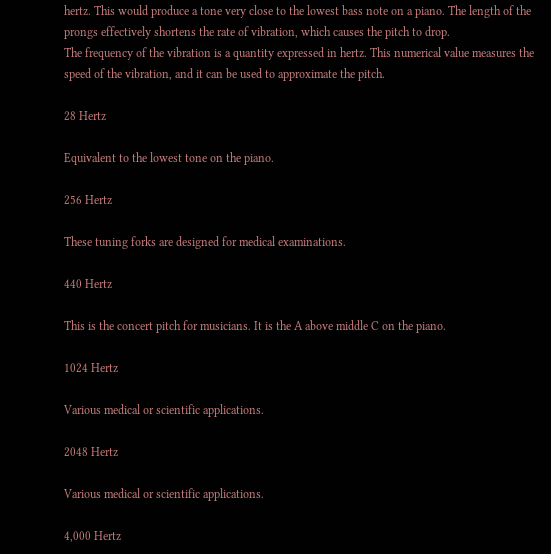hertz. This would produce a tone very close to the lowest bass note on a piano. The length of the prongs effectively shortens the rate of vibration, which causes the pitch to drop.
The frequency of the vibration is a quantity expressed in hertz. This numerical value measures the speed of the vibration, and it can be used to approximate the pitch.

28 Hertz

Equivalent to the lowest tone on the piano.

256 Hertz

These tuning forks are designed for medical examinations.

440 Hertz

This is the concert pitch for musicians. It is the A above middle C on the piano.

1024 Hertz

Various medical or scientific applications.

2048 Hertz

Various medical or scientific applications.

4,000 Hertz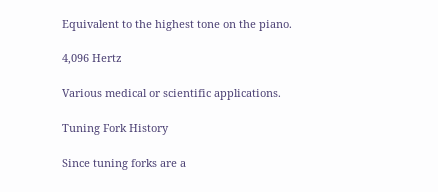Equivalent to the highest tone on the piano.

4,096 Hertz

Various medical or scientific applications.

Tuning Fork History

Since tuning forks are a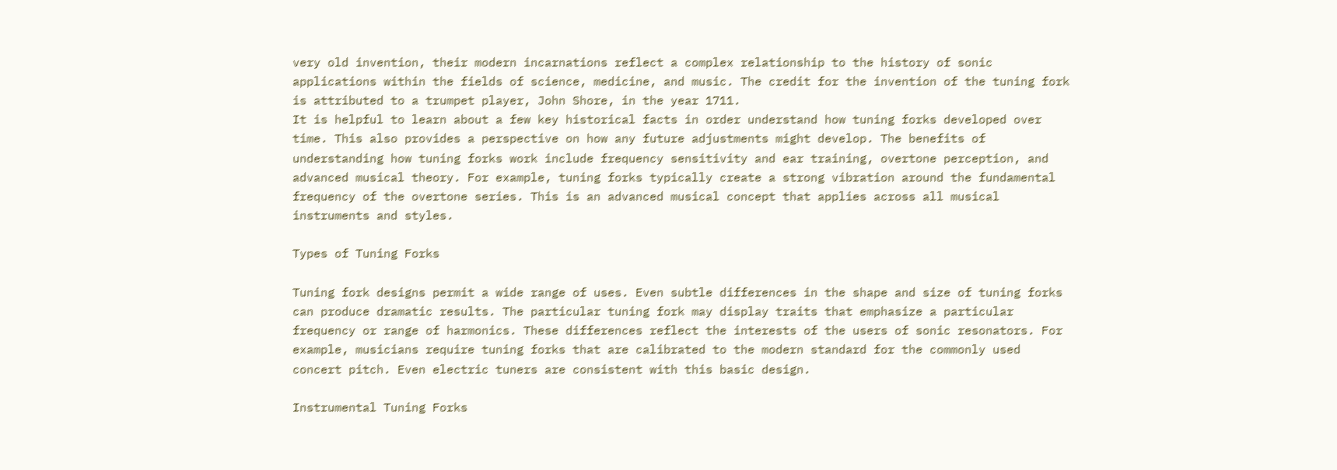very old invention, their modern incarnations reflect a complex relationship to the history of sonic applications within the fields of science, medicine, and music. The credit for the invention of the tuning fork is attributed to a trumpet player, John Shore, in the year 1711.
It is helpful to learn about a few key historical facts in order understand how tuning forks developed over time. This also provides a perspective on how any future adjustments might develop. The benefits of understanding how tuning forks work include frequency sensitivity and ear training, overtone perception, and advanced musical theory. For example, tuning forks typically create a strong vibration around the fundamental frequency of the overtone series. This is an advanced musical concept that applies across all musical instruments and styles.

Types of Tuning Forks

Tuning fork designs permit a wide range of uses. Even subtle differences in the shape and size of tuning forks can produce dramatic results. The particular tuning fork may display traits that emphasize a particular frequency or range of harmonics. These differences reflect the interests of the users of sonic resonators. For example, musicians require tuning forks that are calibrated to the modern standard for the commonly used concert pitch. Even electric tuners are consistent with this basic design.

Instrumental Tuning Forks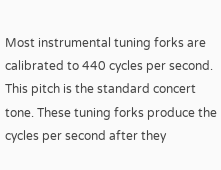Most instrumental tuning forks are calibrated to 440 cycles per second. This pitch is the standard concert tone. These tuning forks produce the cycles per second after they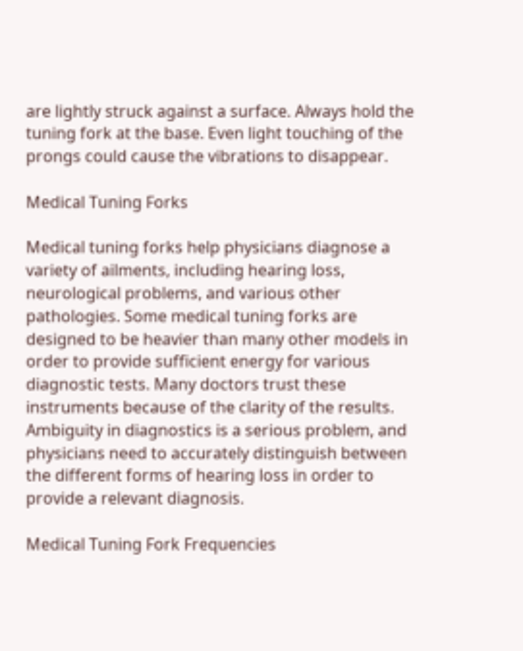are lightly struck against a surface. Always hold the tuning fork at the base. Even light touching of the prongs could cause the vibrations to disappear.

Medical Tuning Forks

Medical tuning forks help physicians diagnose a variety of ailments, including hearing loss, neurological problems, and various other pathologies. Some medical tuning forks are designed to be heavier than many other models in order to provide sufficient energy for various diagnostic tests. Many doctors trust these instruments because of the clarity of the results. Ambiguity in diagnostics is a serious problem, and physicians need to accurately distinguish between the different forms of hearing loss in order to provide a relevant diagnosis.

Medical Tuning Fork Frequencies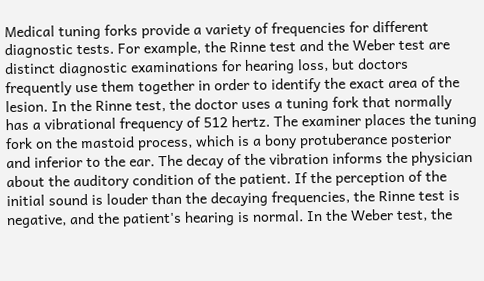Medical tuning forks provide a variety of frequencies for different diagnostic tests. For example, the Rinne test and the Weber test are distinct diagnostic examinations for hearing loss, but doctors frequently use them together in order to identify the exact area of the lesion. In the Rinne test, the doctor uses a tuning fork that normally has a vibrational frequency of 512 hertz. The examiner places the tuning fork on the mastoid process, which is a bony protuberance posterior and inferior to the ear. The decay of the vibration informs the physician about the auditory condition of the patient. If the perception of the initial sound is louder than the decaying frequencies, the Rinne test is negative, and the patient's hearing is normal. In the Weber test, the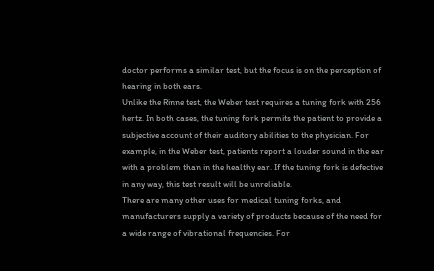doctor performs a similar test, but the focus is on the perception of hearing in both ears.
Unlike the Rinne test, the Weber test requires a tuning fork with 256 hertz. In both cases, the tuning fork permits the patient to provide a subjective account of their auditory abilities to the physician. For example, in the Weber test, patients report a louder sound in the ear with a problem than in the healthy ear. If the tuning fork is defective in any way, this test result will be unreliable.
There are many other uses for medical tuning forks, and manufacturers supply a variety of products because of the need for a wide range of vibrational frequencies. For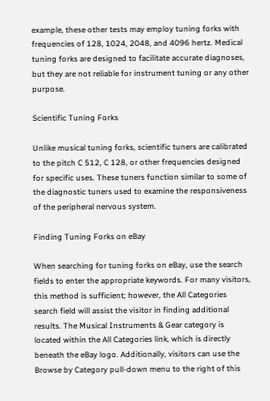example, these other tests may employ tuning forks with frequencies of 128, 1024, 2048, and 4096 hertz. Medical tuning forks are designed to facilitate accurate diagnoses, but they are not reliable for instrument tuning or any other purpose.

Scientific Tuning Forks

Unlike musical tuning forks, scientific tuners are calibrated to the pitch C 512, C 128, or other frequencies designed for specific uses. These tuners function similar to some of the diagnostic tuners used to examine the responsiveness of the peripheral nervous system.

Finding Tuning Forks on eBay

When searching for tuning forks on eBay, use the search fields to enter the appropriate keywords. For many visitors, this method is sufficient; however, the All Categories search field will assist the visitor in finding additional results. The Musical Instruments & Gear category is located within the All Categories link, which is directly beneath the eBay logo. Additionally, visitors can use the Browse by Category pull-down menu to the right of this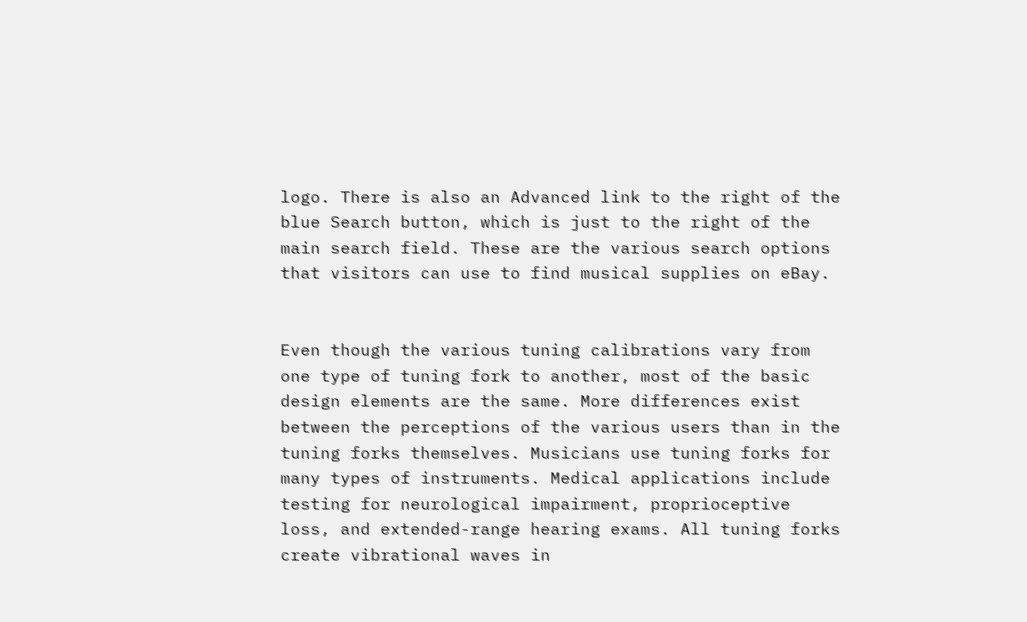logo. There is also an Advanced link to the right of the blue Search button, which is just to the right of the main search field. These are the various search options that visitors can use to find musical supplies on eBay.


Even though the various tuning calibrations vary from one type of tuning fork to another, most of the basic design elements are the same. More differences exist between the perceptions of the various users than in the tuning forks themselves. Musicians use tuning forks for many types of instruments. Medical applications include testing for neurological impairment, proprioceptive loss, and extended-range hearing exams. All tuning forks create vibrational waves in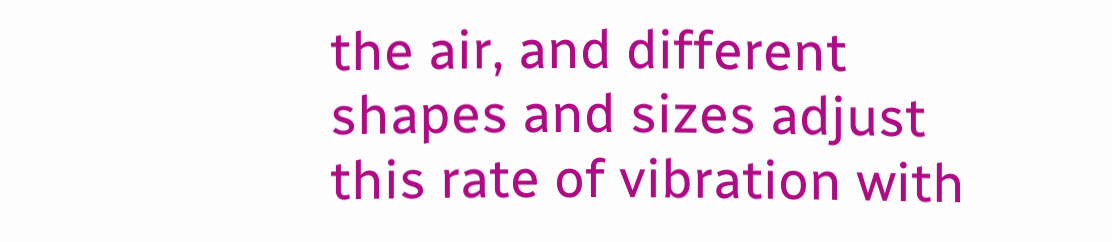the air, and different shapes and sizes adjust this rate of vibration with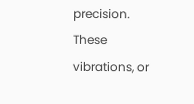precision. These vibrations, or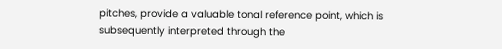pitches, provide a valuable tonal reference point, which is subsequently interpreted through the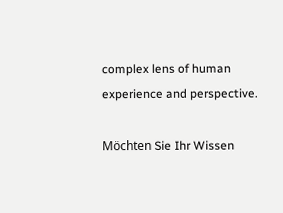complex lens of human experience and perspective.

Möchten Sie Ihr Wissen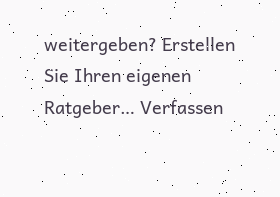weitergeben? Erstellen Sie Ihren eigenen Ratgeber… Verfassen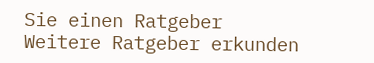Sie einen Ratgeber
Weitere Ratgeber erkunden